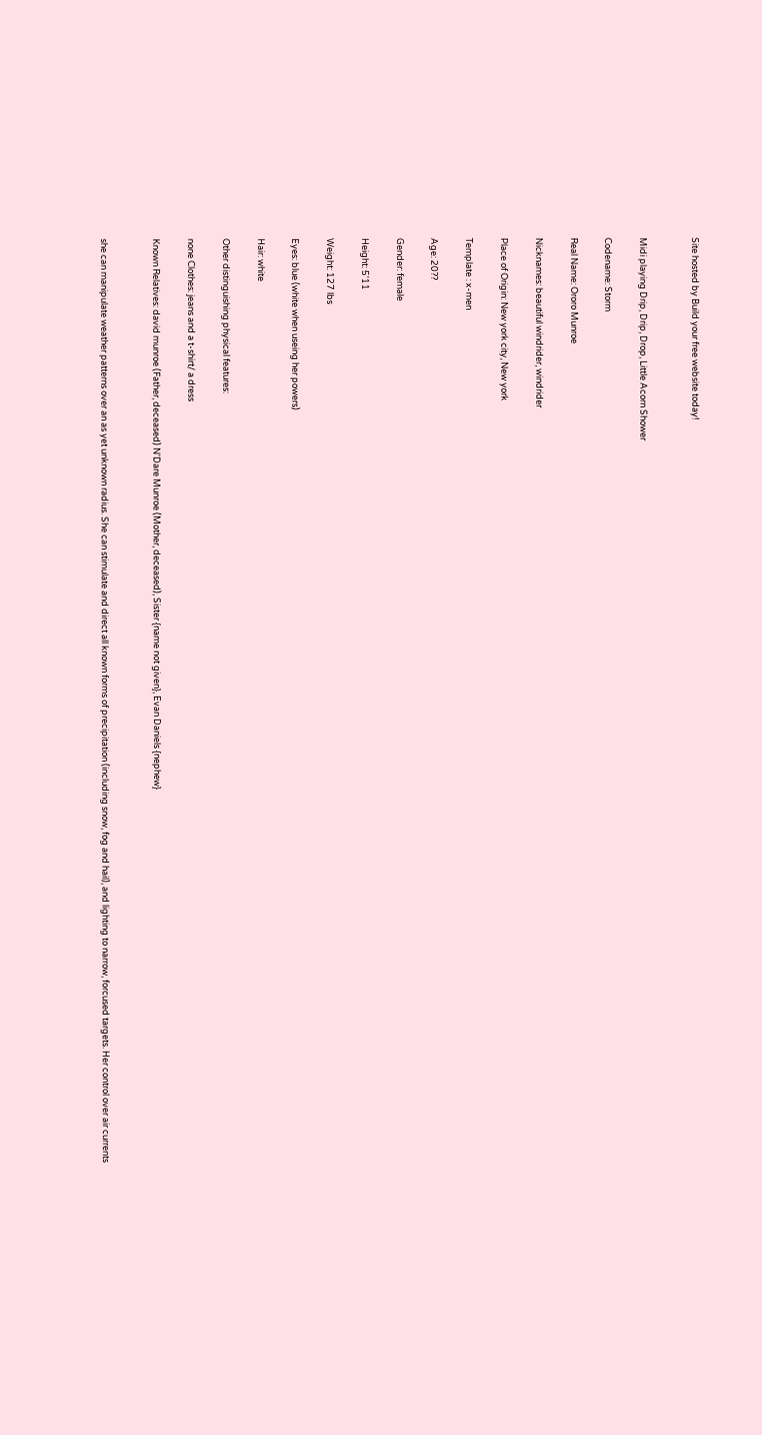Site hosted by Build your free website today!


Midi playing Drip, Drip, Drop, Little Acorn Shower

Codename: Storm

Real Name: Ororo Munroe

Nicknames: beautiful windrider, windrider

Place of Origin: New york city, New york

Template : x-men

Age: 20??

Gender: female

Height: 5'11

Weight: 127 lbs

Eyes: blue (white when useing her powers)

Hair: white

Other distinguishing physical features:

none Clothes: jeans and a t-shirt/ a dress

Known Relatives: david munroe (Father, deceased) N'Dare Munroe (Mother, deceased), Sister {name not given}, Evan Daniels {nephew}


she can manipulate weather patterns over an as yet unknown radius. She can stimulate and direct all known forms of precipitation (including snow, fog and hail), and lighting to narrow, forcused targets. Her control over air currents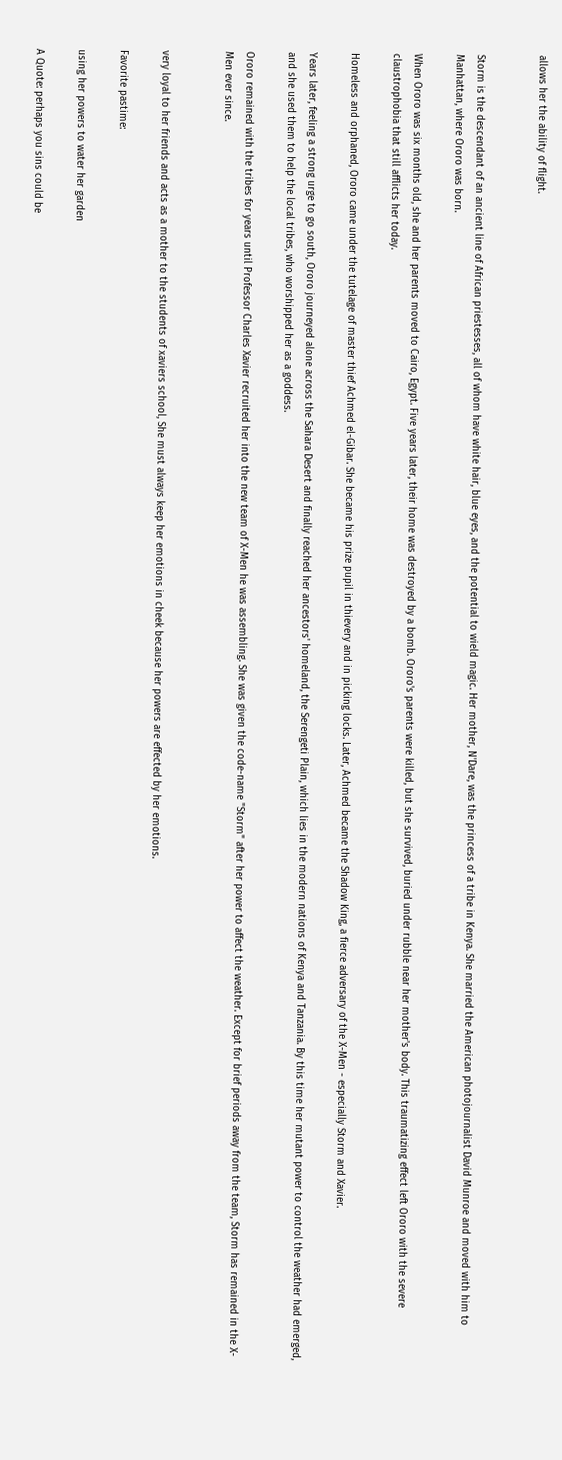allows her the ability of flight.


Storm is the descendant of an ancient line of African priestesses, all of whom have white hair, blue eyes, and the potential to wield magic. Her mother, N'Dare, was the princess of a tribe in Kenya. She married the American photojournalist David Munroe and moved with him to Manhattan, where Ororo was born.

When Ororo was six months old, she and her parents moved to Cairo, Egypt. Five years later, their home was destroyed by a bomb. Ororo's parents were killed, but she survived, buried under rubble near her mother's body. This traumatizing effect left Ororo with the severe claustrophobia that still afflicts her today.

Homeless and orphaned, Ororo came under the tutelage of master thief Achmed el-Gibar. She became his prize pupil in thievery and in picking locks. Later, Achmed became the Shadow King, a fierce adversary of the X-Men - especially Storm and Xavier.

Years later, feeling a strong urge to go south, Ororo journeyed alone across the Sahara Desert and finally reached her ancestors' homeland, the Serengeti Plain, which lies in the modern nations of Kenya and Tanzania. By this time her mutant power to control the weather had emerged, and she used them to help the local tribes, who worshipped her as a goddess.

Ororo remained with the tribes for years until Professor Charles Xavier recruited her into the new team of X-Men he was assembling. She was given the code-name "Storm" after her power to affect the weather. Except for brief periods away from the team, Storm has remained in the X-Men ever since.


very loyal to her friends and acts as a mother to the students of xaviers school, She must always keep her emotions in cheek because her powers are effected by her emotions.

Favorite pastime:

using her powers to water her garden

A Quote: perhaps you sins could be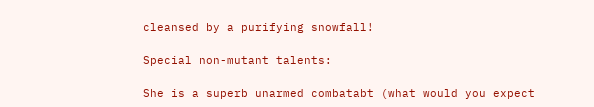cleansed by a purifying snowfall!

Special non-mutant talents:

She is a superb unarmed combatabt (what would you expect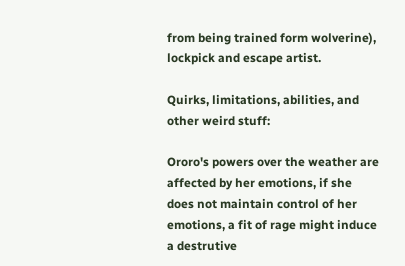from being trained form wolverine), lockpick and escape artist.

Quirks, limitations, abilities, and other weird stuff:

Ororo's powers over the weather are affected by her emotions, if she does not maintain control of her emotions, a fit of rage might induce a destrutive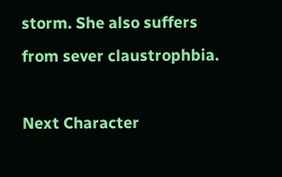storm. She also suffers from sever claustrophbia.

Next Character